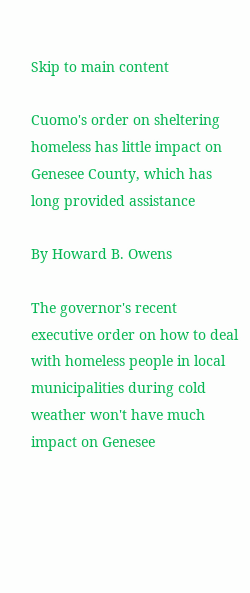Skip to main content

Cuomo's order on sheltering homeless has little impact on Genesee County, which has long provided assistance

By Howard B. Owens

The governor's recent executive order on how to deal with homeless people in local municipalities during cold weather won't have much impact on Genesee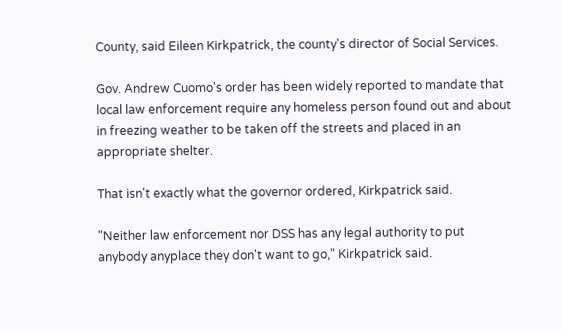County, said Eileen Kirkpatrick, the county's director of Social Services.

Gov. Andrew Cuomo's order has been widely reported to mandate that local law enforcement require any homeless person found out and about in freezing weather to be taken off the streets and placed in an appropriate shelter.

That isn't exactly what the governor ordered, Kirkpatrick said.

"Neither law enforcement nor DSS has any legal authority to put anybody anyplace they don't want to go," Kirkpatrick said.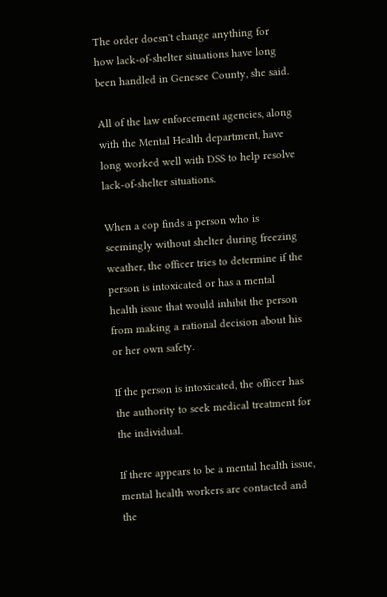The order doesn't change anything for how lack-of-shelter situations have long been handled in Genesee County, she said.

All of the law enforcement agencies, along with the Mental Health department, have long worked well with DSS to help resolve lack-of-shelter situations.

When a cop finds a person who is seemingly without shelter during freezing weather, the officer tries to determine if the person is intoxicated or has a mental health issue that would inhibit the person from making a rational decision about his or her own safety.

If the person is intoxicated, the officer has the authority to seek medical treatment for the individual.

If there appears to be a mental health issue, mental health workers are contacted and the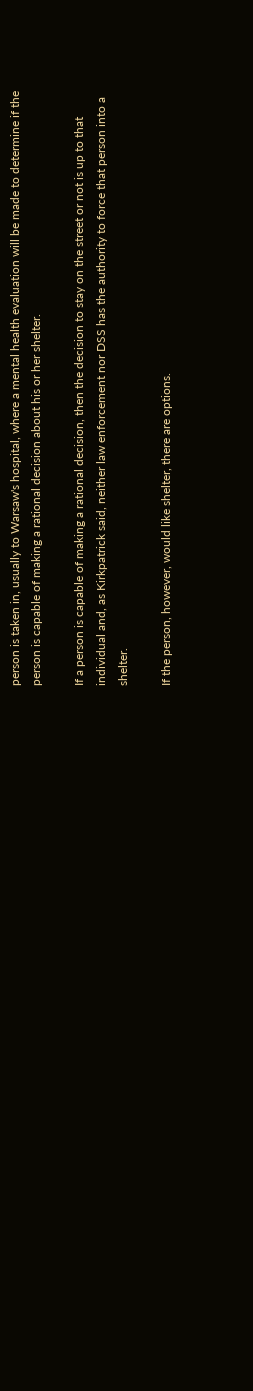person is taken in, usually to Warsaw's hospital, where a mental health evaluation will be made to determine if the person is capable of making a rational decision about his or her shelter.

If a person is capable of making a rational decision, then the decision to stay on the street or not is up to that individual and, as Kirkpatrick said, neither law enforcement nor DSS has the authority to force that person into a shelter.

If the person, however, would like shelter, there are options.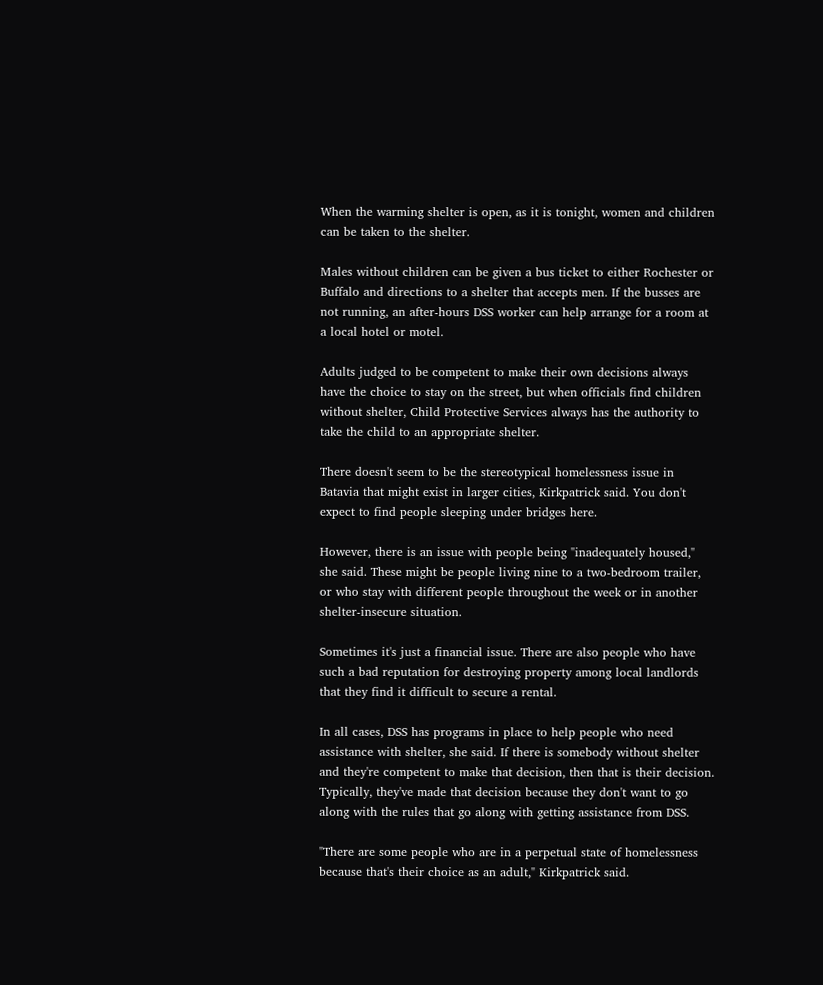When the warming shelter is open, as it is tonight, women and children can be taken to the shelter.

Males without children can be given a bus ticket to either Rochester or Buffalo and directions to a shelter that accepts men. If the busses are not running, an after-hours DSS worker can help arrange for a room at a local hotel or motel.

Adults judged to be competent to make their own decisions always have the choice to stay on the street, but when officials find children without shelter, Child Protective Services always has the authority to take the child to an appropriate shelter.

There doesn't seem to be the stereotypical homelessness issue in Batavia that might exist in larger cities, Kirkpatrick said. You don't expect to find people sleeping under bridges here.

However, there is an issue with people being "inadequately housed," she said. These might be people living nine to a two-bedroom trailer, or who stay with different people throughout the week or in another shelter-insecure situation.

Sometimes it's just a financial issue. There are also people who have such a bad reputation for destroying property among local landlords that they find it difficult to secure a rental.

In all cases, DSS has programs in place to help people who need assistance with shelter, she said. If there is somebody without shelter and they're competent to make that decision, then that is their decision. Typically, they've made that decision because they don't want to go along with the rules that go along with getting assistance from DSS.

"There are some people who are in a perpetual state of homelessness because that's their choice as an adult," Kirkpatrick said.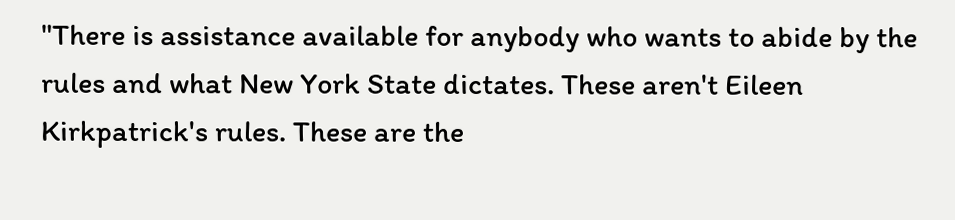"There is assistance available for anybody who wants to abide by the rules and what New York State dictates. These aren't Eileen Kirkpatrick's rules. These are the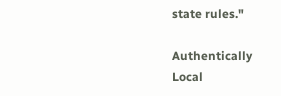state rules."

Authentically Local